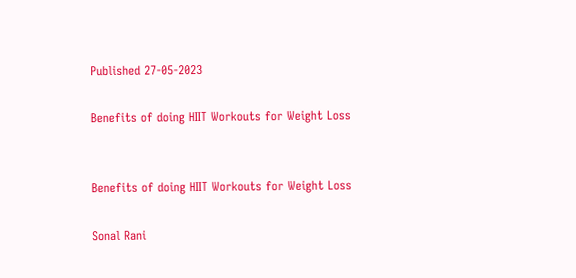Published 27-05-2023

Benefits of doing HIIT Workouts for Weight Loss


Benefits of doing HIIT Workouts for Weight Loss

Sonal Rani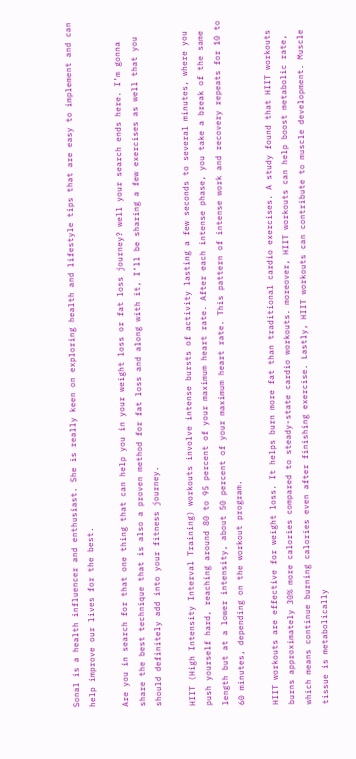Sonal is a health influencer and enthusiast. She is really keen on exploring health and lifestyle tips that are easy to implement and can help improve our lives for the best.

Are you in search for that one thing that can help you in your weight loss or fat loss journey? well your search ends here. I’m gonna share the best technique that is also a proven method for fat loss and along with it, I’ll be sharing a few exercises as well that you should definitely add into your fitness journey.

HIIT (High Intensity Interval Training) workouts involve intense bursts of activity lasting a few seconds to several minutes, where you push yourself hard, reaching around 80 to 95 percent of your maximum heart rate. After each intense phase, you take a break of the same length but at a lower intensity, about 50 percent of your maximum heart rate. This pattern of intense work and recovery repeats for 10 to 60 minutes, depending on the workout program.

HIIT workouts are effective for weight loss. It helps burn more fat than traditional cardio exercises. A study found that HIIT workouts burns approximately 30% more calories compared to steady-state cardio workouts. moreover, HIIT workouts can help boost metabolic rate, which means continue burning calories even after finishing exercise. Lastly, HIIT workouts can contribute to muscle development. Muscle tissue is metabolically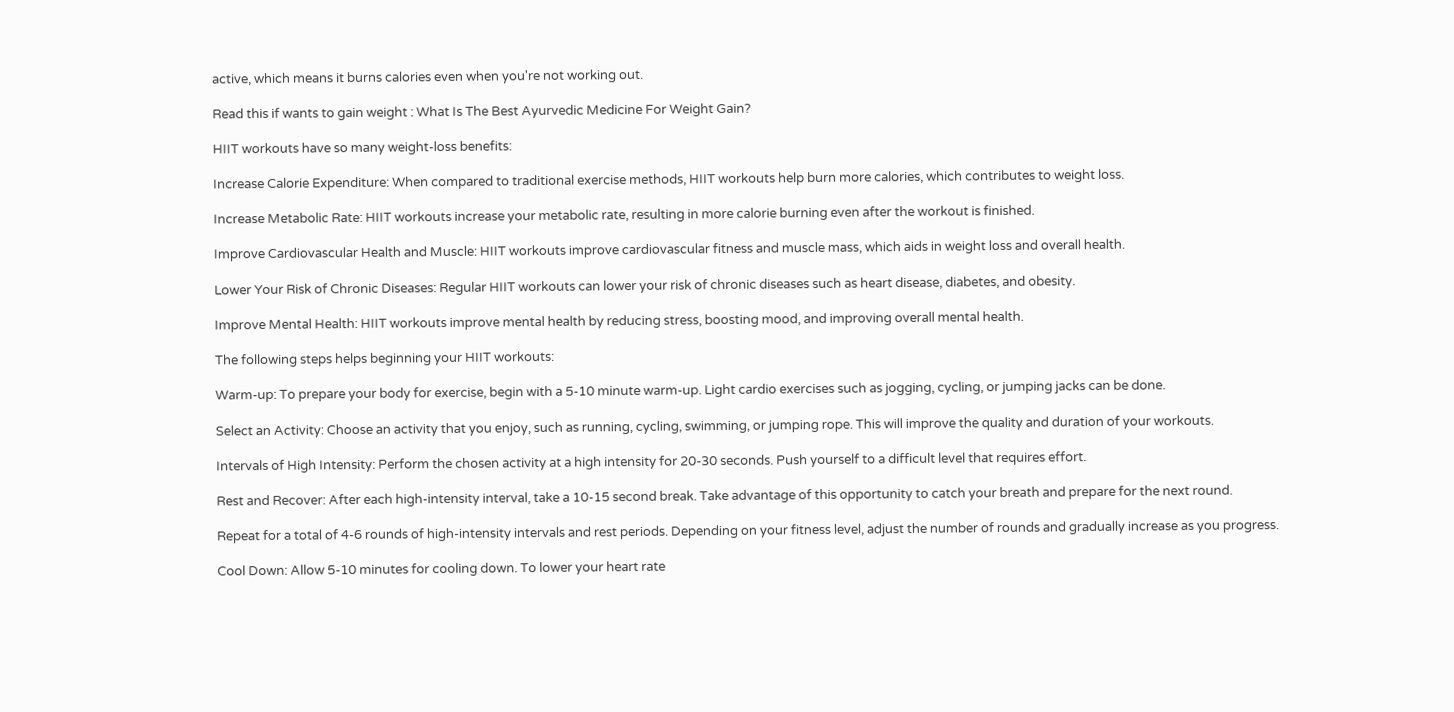active, which means it burns calories even when you're not working out.

Read this if wants to gain weight : What Is The Best Ayurvedic Medicine For Weight Gain?

HIIT workouts have so many weight-loss benefits:

Increase Calorie Expenditure: When compared to traditional exercise methods, HIIT workouts help burn more calories, which contributes to weight loss.

Increase Metabolic Rate: HIIT workouts increase your metabolic rate, resulting in more calorie burning even after the workout is finished.

Improve Cardiovascular Health and Muscle: HIIT workouts improve cardiovascular fitness and muscle mass, which aids in weight loss and overall health.

Lower Your Risk of Chronic Diseases: Regular HIIT workouts can lower your risk of chronic diseases such as heart disease, diabetes, and obesity.

Improve Mental Health: HIIT workouts improve mental health by reducing stress, boosting mood, and improving overall mental health.

The following steps helps beginning your HIIT workouts:

Warm-up: To prepare your body for exercise, begin with a 5-10 minute warm-up. Light cardio exercises such as jogging, cycling, or jumping jacks can be done.

Select an Activity: Choose an activity that you enjoy, such as running, cycling, swimming, or jumping rope. This will improve the quality and duration of your workouts.

Intervals of High Intensity: Perform the chosen activity at a high intensity for 20-30 seconds. Push yourself to a difficult level that requires effort.

Rest and Recover: After each high-intensity interval, take a 10-15 second break. Take advantage of this opportunity to catch your breath and prepare for the next round.

Repeat for a total of 4-6 rounds of high-intensity intervals and rest periods. Depending on your fitness level, adjust the number of rounds and gradually increase as you progress.

Cool Down: Allow 5-10 minutes for cooling down. To lower your heart rate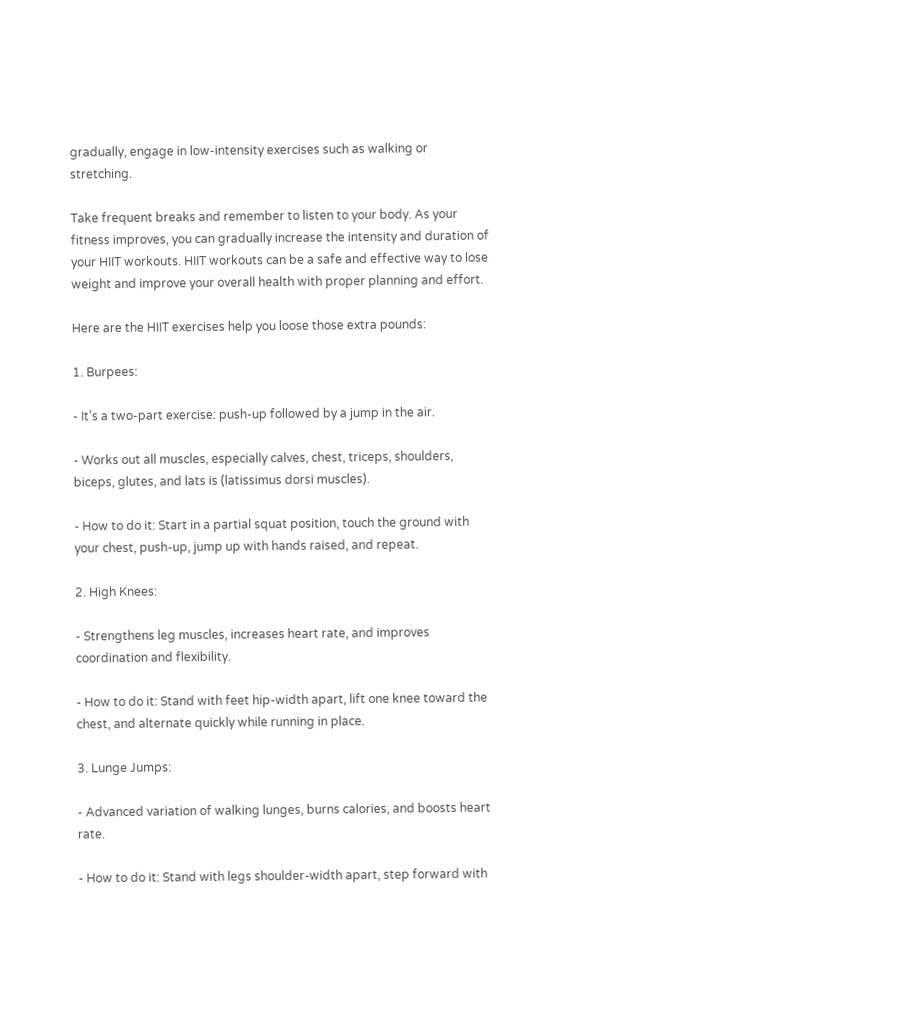gradually, engage in low-intensity exercises such as walking or stretching.

Take frequent breaks and remember to listen to your body. As your fitness improves, you can gradually increase the intensity and duration of your HIIT workouts. HIIT workouts can be a safe and effective way to lose weight and improve your overall health with proper planning and effort.

Here are the HIIT exercises help you loose those extra pounds:

1. Burpees:

- It's a two-part exercise: push-up followed by a jump in the air.

- Works out all muscles, especially calves, chest, triceps, shoulders, biceps, glutes, and lats is (latissimus dorsi muscles).

- How to do it: Start in a partial squat position, touch the ground with your chest, push-up, jump up with hands raised, and repeat.

2. High Knees:

- Strengthens leg muscles, increases heart rate, and improves coordination and flexibility.

- How to do it: Stand with feet hip-width apart, lift one knee toward the chest, and alternate quickly while running in place.

3. Lunge Jumps:

- Advanced variation of walking lunges, burns calories, and boosts heart rate.

- How to do it: Stand with legs shoulder-width apart, step forward with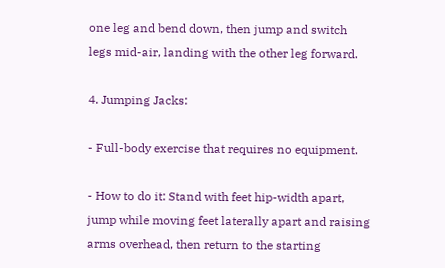one leg and bend down, then jump and switch legs mid-air, landing with the other leg forward.

4. Jumping Jacks:

- Full-body exercise that requires no equipment.

- How to do it: Stand with feet hip-width apart, jump while moving feet laterally apart and raising arms overhead, then return to the starting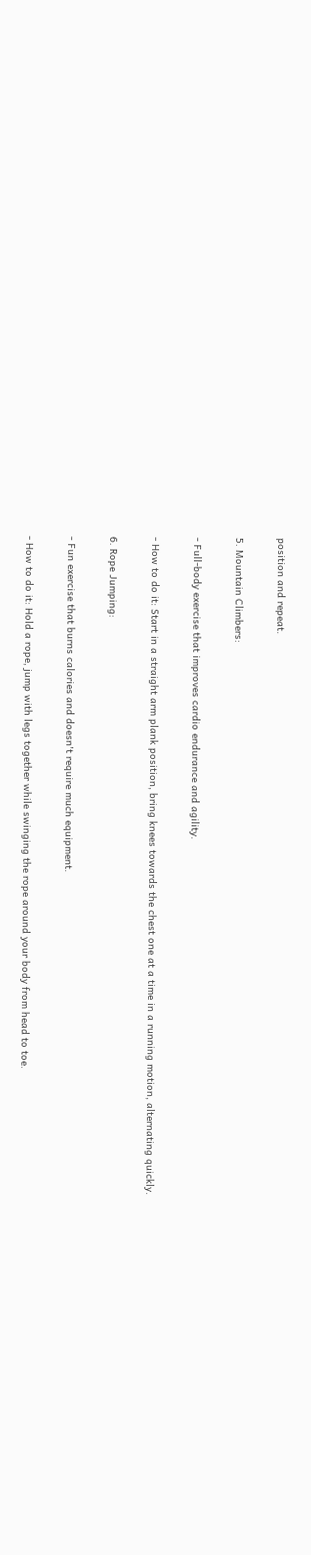position and repeat.

5. Mountain Climbers:

- Full-body exercise that improves cardio endurance and agility.

- How to do it: Start in a straight arm plank position, bring knees towards the chest one at a time in a running motion, alternating quickly.

6. Rope Jumping:

- Fun exercise that burns calories and doesn't require much equipment.

- How to do it: Hold a rope, jump with legs together while swinging the rope around your body from head to toe.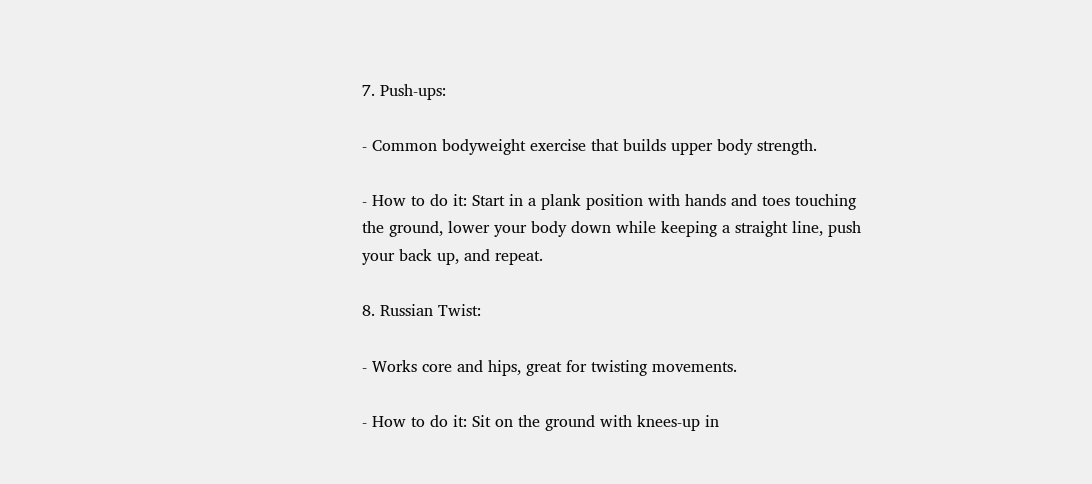7. Push-ups:

- Common bodyweight exercise that builds upper body strength.

- How to do it: Start in a plank position with hands and toes touching the ground, lower your body down while keeping a straight line, push your back up, and repeat.

8. Russian Twist:

- Works core and hips, great for twisting movements.

- How to do it: Sit on the ground with knees-up in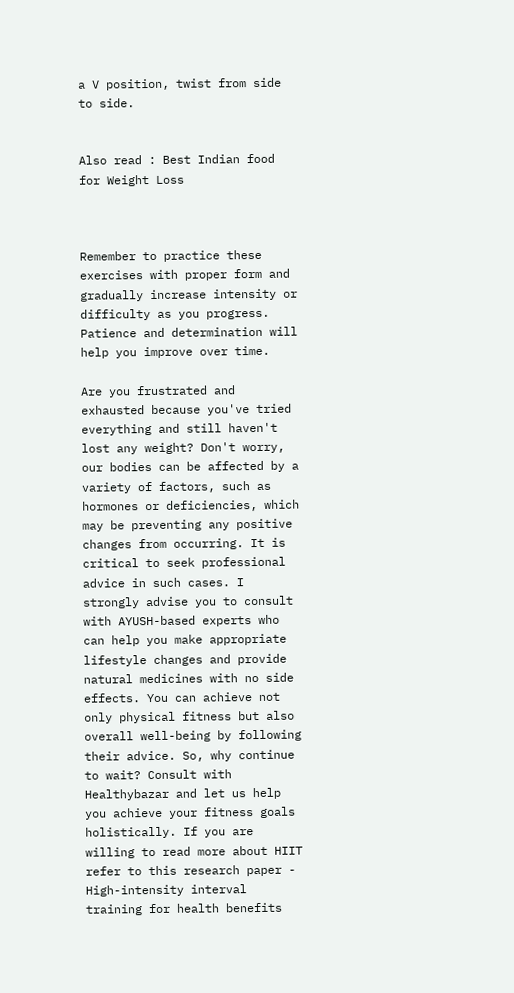a V position, twist from side to side.


Also read : Best Indian food for Weight Loss



Remember to practice these exercises with proper form and gradually increase intensity or difficulty as you progress. Patience and determination will help you improve over time.

Are you frustrated and exhausted because you've tried everything and still haven't lost any weight? Don't worry, our bodies can be affected by a variety of factors, such as hormones or deficiencies, which may be preventing any positive changes from occurring. It is critical to seek professional advice in such cases. I strongly advise you to consult with AYUSH-based experts who can help you make appropriate lifestyle changes and provide natural medicines with no side effects. You can achieve not only physical fitness but also overall well-being by following their advice. So, why continue to wait? Consult with Healthybazar and let us help you achieve your fitness goals holistically. If you are willing to read more about HIIT refer to this research paper -  High-intensity interval training for health benefits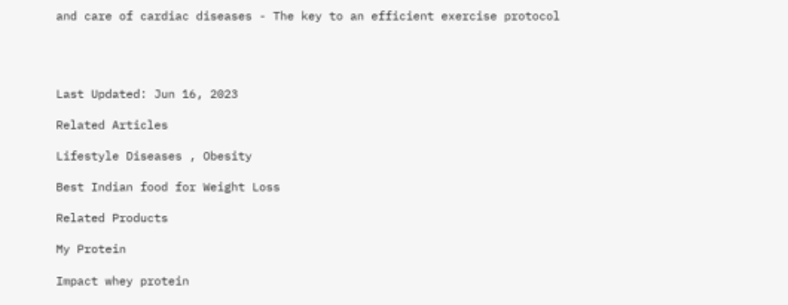and care of cardiac diseases - The key to an efficient exercise protocol




Last Updated: Jun 16, 2023

Related Articles

Lifestyle Diseases , Obesity

Best Indian food for Weight Loss

Related Products

My Protein

Impact whey protein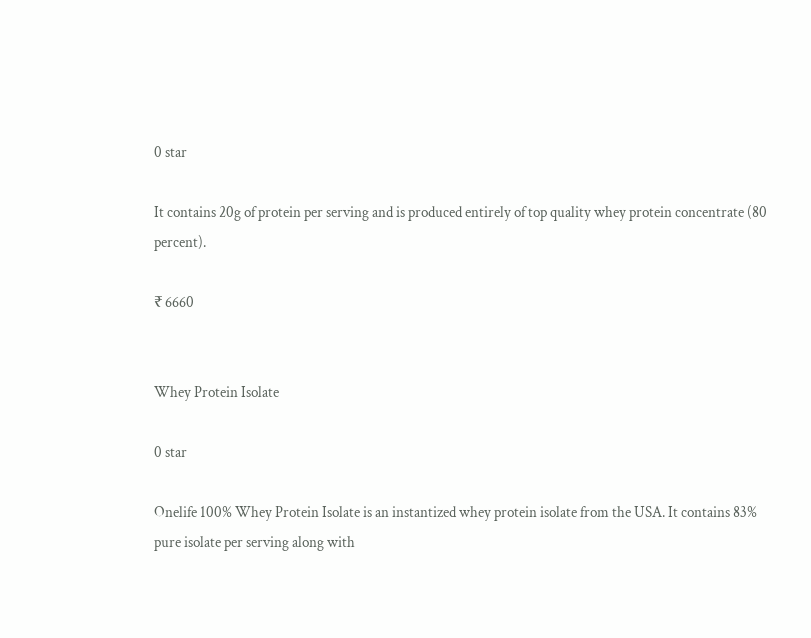0 star

It contains 20g of protein per serving and is produced entirely of top quality whey protein concentrate (80 percent).

₹ 6660


Whey Protein Isolate

0 star

Onelife 100% Whey Protein Isolate is an instantized whey protein isolate from the USA. It contains 83% pure isolate per serving along with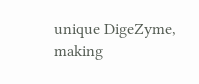unique DigeZyme, making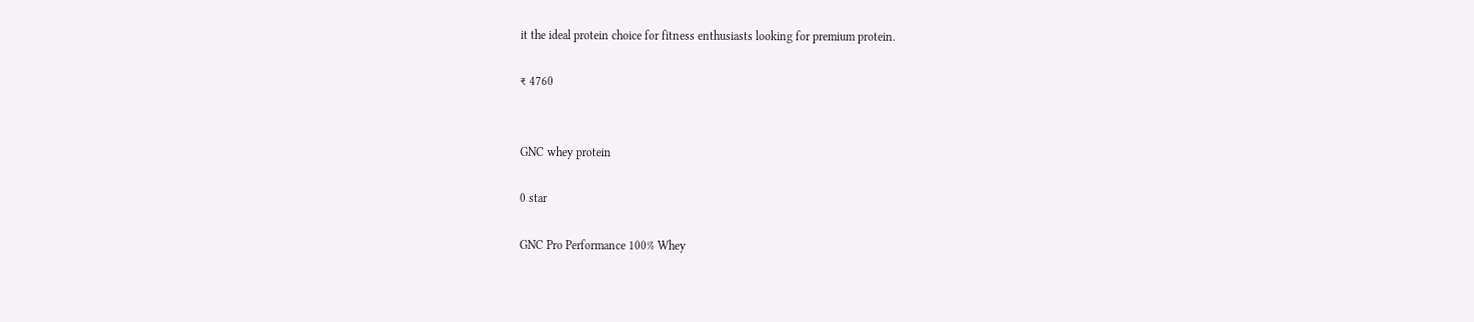it the ideal protein choice for fitness enthusiasts looking for premium protein.

₹ 4760


GNC whey protein

0 star

GNC Pro Performance 100% Whey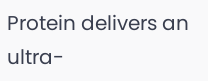Protein delivers an ultra-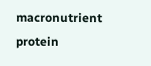macronutrient protein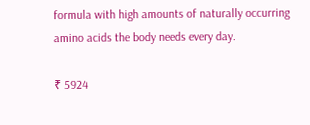formula with high amounts of naturally occurring amino acids the body needs every day.

₹ 5924